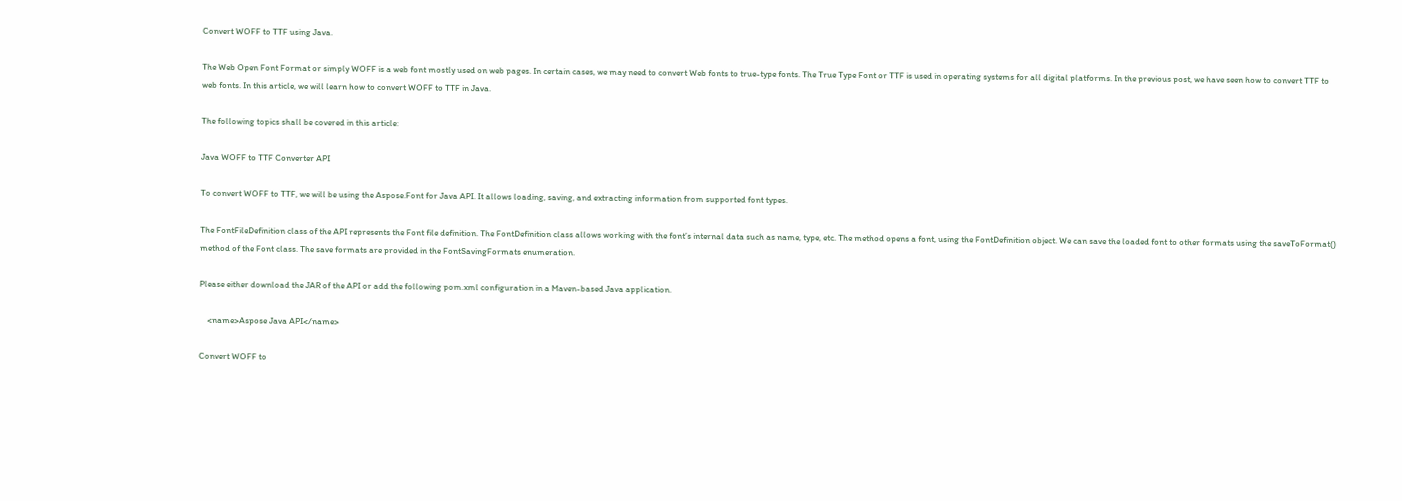Convert WOFF to TTF using Java.

The Web Open Font Format or simply WOFF is a web font mostly used on web pages. In certain cases, we may need to convert Web fonts to true-type fonts. The True Type Font or TTF is used in operating systems for all digital platforms. In the previous post, we have seen how to convert TTF to web fonts. In this article, we will learn how to convert WOFF to TTF in Java.

The following topics shall be covered in this article:

Java WOFF to TTF Converter API

To convert WOFF to TTF, we will be using the Aspose.Font for Java API. It allows loading, saving, and extracting information from supported font types.

The FontFileDefinition class of the API represents the Font file definition. The FontDefinition class allows working with the font’s internal data such as name, type, etc. The method opens a font, using the FontDefinition object. We can save the loaded font to other formats using the saveToFormat() method of the Font class. The save formats are provided in the FontSavingFormats enumeration.

Please either download the JAR of the API or add the following pom.xml configuration in a Maven-based Java application.

    <name>Aspose Java API</name>

Convert WOFF to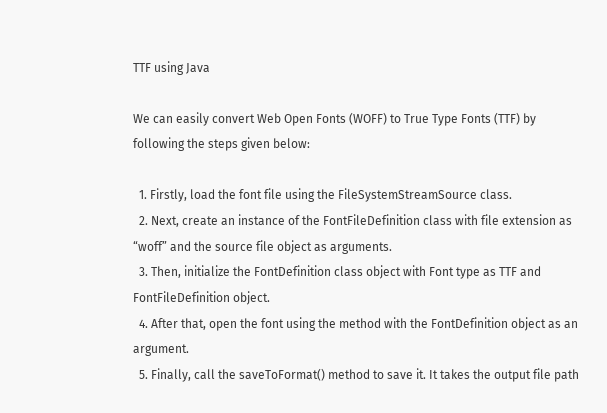TTF using Java

We can easily convert Web Open Fonts (WOFF) to True Type Fonts (TTF) by following the steps given below:

  1. Firstly, load the font file using the FileSystemStreamSource class.
  2. Next, create an instance of the FontFileDefinition class with file extension as “woff” and the source file object as arguments.
  3. Then, initialize the FontDefinition class object with Font type as TTF and FontFileDefinition object.
  4. After that, open the font using the method with the FontDefinition object as an argument.
  5. Finally, call the saveToFormat() method to save it. It takes the output file path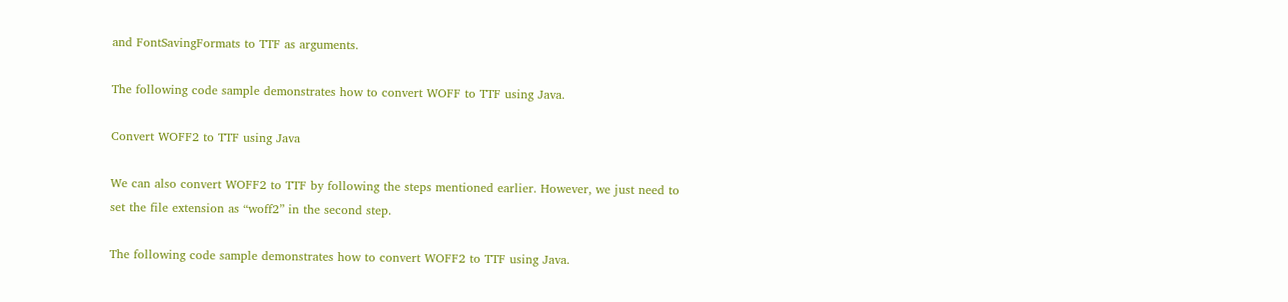and FontSavingFormats to TTF as arguments.

The following code sample demonstrates how to convert WOFF to TTF using Java.

Convert WOFF2 to TTF using Java

We can also convert WOFF2 to TTF by following the steps mentioned earlier. However, we just need to set the file extension as “woff2” in the second step.

The following code sample demonstrates how to convert WOFF2 to TTF using Java.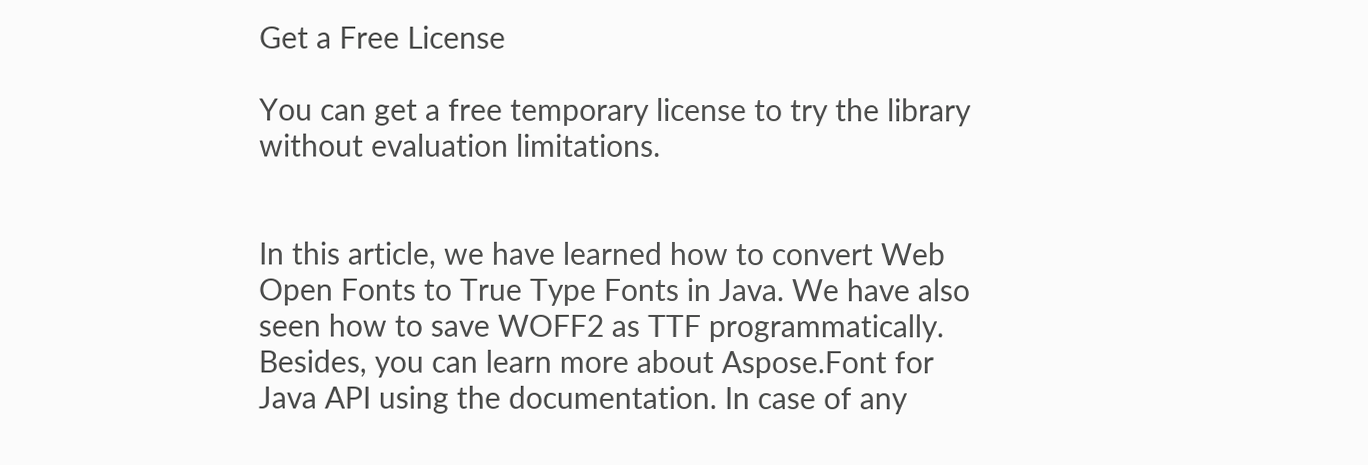Get a Free License

You can get a free temporary license to try the library without evaluation limitations.


In this article, we have learned how to convert Web Open Fonts to True Type Fonts in Java. We have also seen how to save WOFF2 as TTF programmatically. Besides, you can learn more about Aspose.Font for Java API using the documentation. In case of any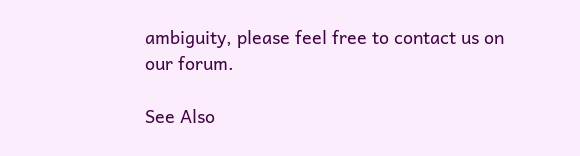ambiguity, please feel free to contact us on our forum.

See Also